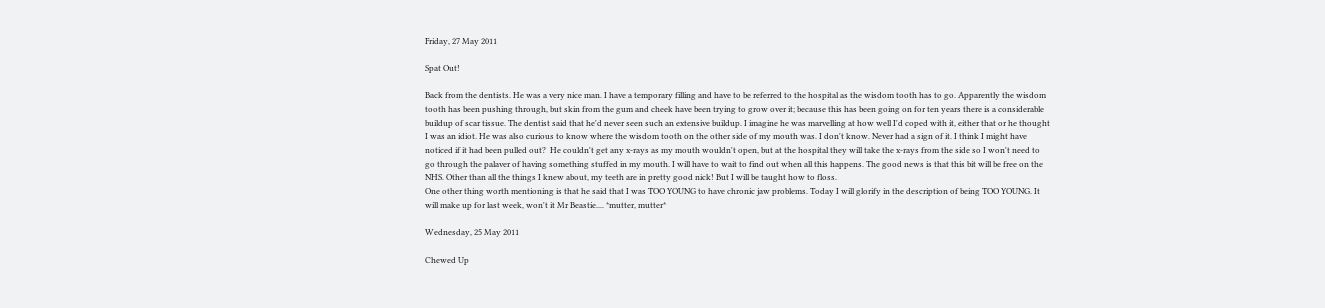Friday, 27 May 2011

Spat Out!

Back from the dentists. He was a very nice man. I have a temporary filling and have to be referred to the hospital as the wisdom tooth has to go. Apparently the wisdom tooth has been pushing through, but skin from the gum and cheek have been trying to grow over it; because this has been going on for ten years there is a considerable buildup of scar tissue. The dentist said that he'd never seen such an extensive buildup. I imagine he was marvelling at how well I'd coped with it, either that or he thought I was an idiot. He was also curious to know where the wisdom tooth on the other side of my mouth was. I don't know. Never had a sign of it. I think I might have noticed if it had been pulled out?  He couldn't get any x-rays as my mouth wouldn't open, but at the hospital they will take the x-rays from the side so I won't need to go through the palaver of having something stuffed in my mouth. I will have to wait to find out when all this happens. The good news is that this bit will be free on the NHS. Other than all the things I knew about, my teeth are in pretty good nick! But I will be taught how to floss.
One other thing worth mentioning is that he said that I was TOO YOUNG to have chronic jaw problems. Today I will glorify in the description of being TOO YOUNG. It will make up for last week, won't it Mr Beastie.... *mutter, mutter*

Wednesday, 25 May 2011

Chewed Up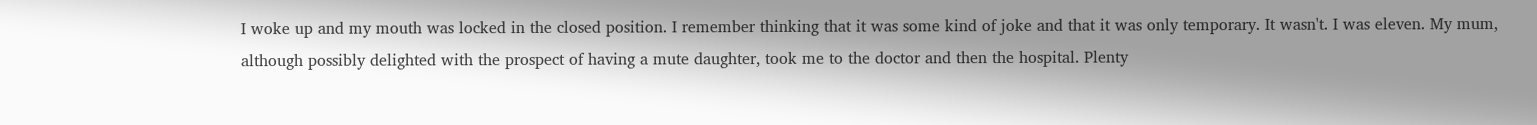I woke up and my mouth was locked in the closed position. I remember thinking that it was some kind of joke and that it was only temporary. It wasn't. I was eleven. My mum, although possibly delighted with the prospect of having a mute daughter, took me to the doctor and then the hospital. Plenty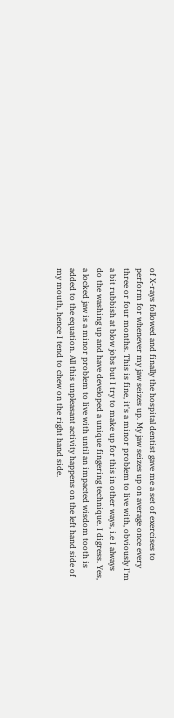of X-rays followed and finally the hospital dentist gave me a set of exercises to perform for whenever my jaw seizes up. My jaw seizes up on average once every three or four months. This is fine, it's a minor problem to live with, obviously I'm a bit rubbish at blow jobs but I try to make up for this in other ways, i.e I always do the washing up and have developed a unique fingering technique. I digress. Yes, a locked jaw is a minor problem to live with until an impacted wisdom tooth is added to the equation. All this unpleasant activity happens on the left hand side of my mouth, hence I tend to chew on the right hand side.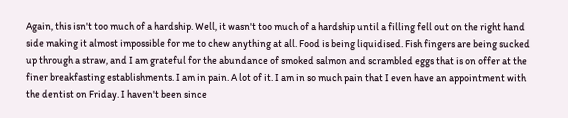Again, this isn't too much of a hardship. Well, it wasn't too much of a hardship until a filling fell out on the right hand side making it almost impossible for me to chew anything at all. Food is being liquidised. Fish fingers are being sucked up through a straw, and I am grateful for the abundance of smoked salmon and scrambled eggs that is on offer at the finer breakfasting establishments. I am in pain. A lot of it. I am in so much pain that I even have an appointment with the dentist on Friday. I haven't been since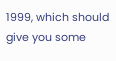1999, which should give you some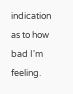indication as to how bad I'm feeling.